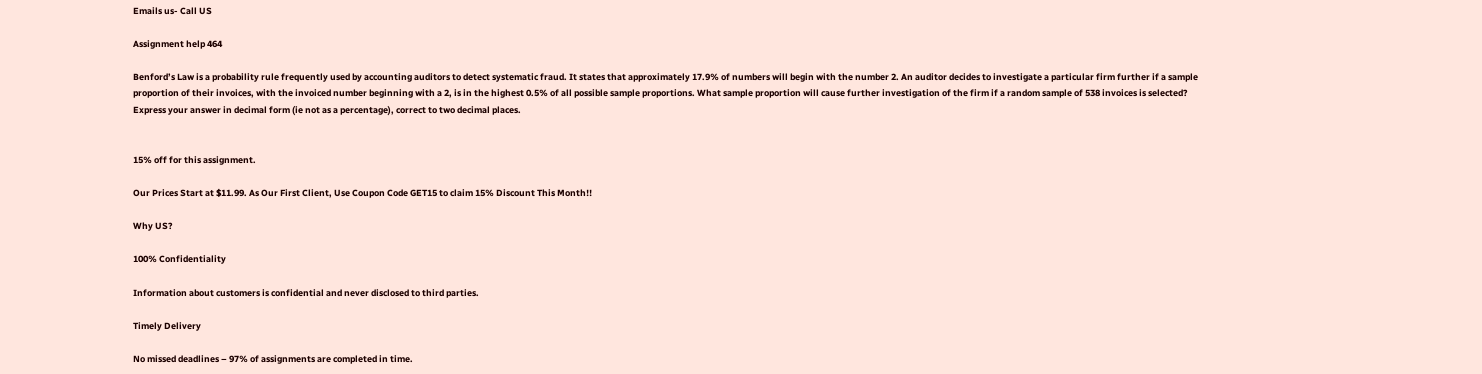Emails us- Call US

Assignment help 464

Benford’s Law is a probability rule frequently used by accounting auditors to detect systematic fraud. It states that approximately 17.9% of numbers will begin with the number 2. An auditor decides to investigate a particular firm further if a sample proportion of their invoices, with the invoiced number beginning with a 2, is in the highest 0.5% of all possible sample proportions. What sample proportion will cause further investigation of the firm if a random sample of 538 invoices is selected? Express your answer in decimal form (ie not as a percentage), correct to two decimal places.


15% off for this assignment.

Our Prices Start at $11.99. As Our First Client, Use Coupon Code GET15 to claim 15% Discount This Month!!

Why US?

100% Confidentiality

Information about customers is confidential and never disclosed to third parties.

Timely Delivery

No missed deadlines – 97% of assignments are completed in time.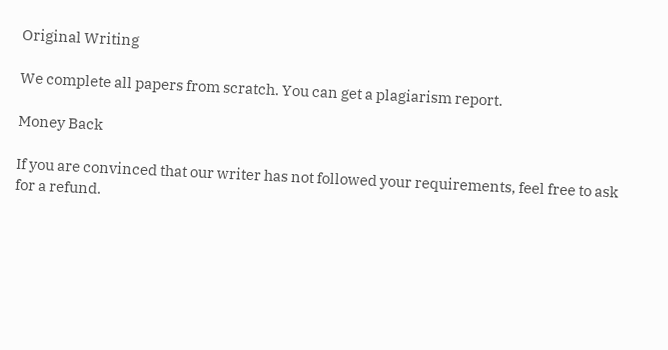Original Writing

We complete all papers from scratch. You can get a plagiarism report.

Money Back

If you are convinced that our writer has not followed your requirements, feel free to ask for a refund.